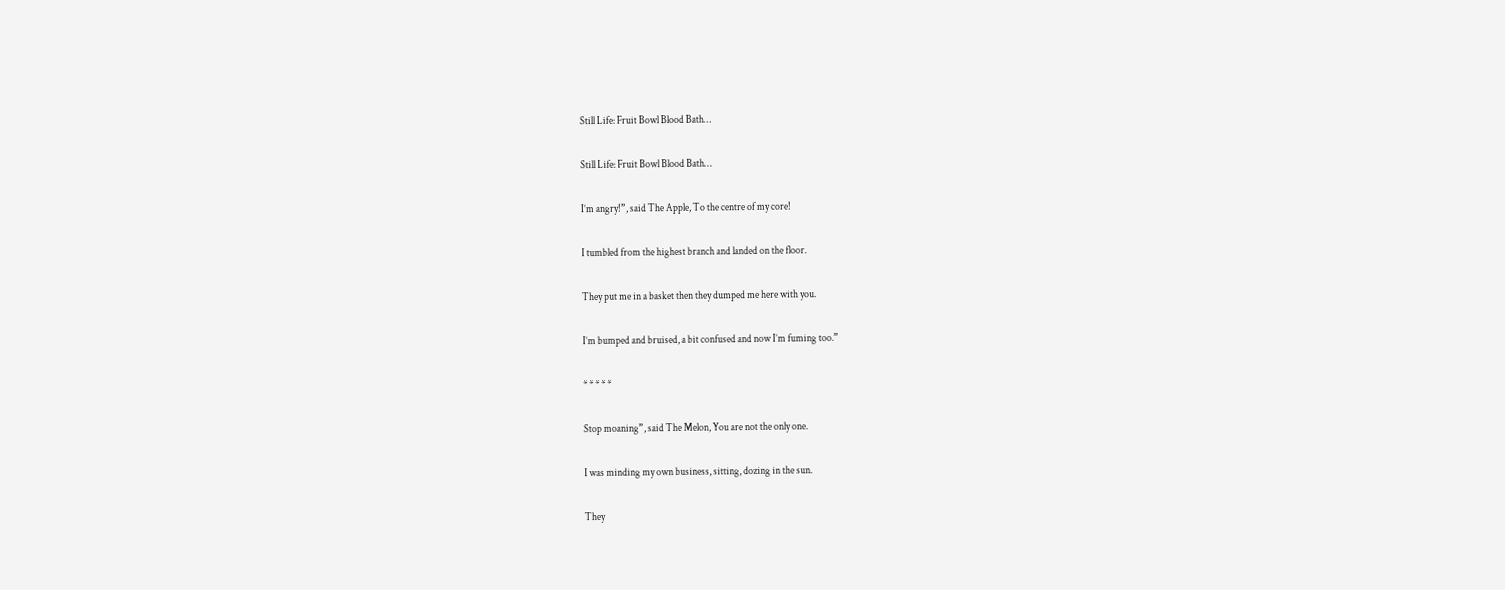Still Life: Fruit Bowl Blood Bath…

Still Life: Fruit Bowl Blood Bath…

I’m angry!”, said The Apple, To the centre of my core!

I tumbled from the highest branch and landed on the floor.

They put me in a basket then they dumped me here with you.

I’m bumped and bruised, a bit confused and now I’m fuming too.”

* * * * *

Stop moaning”, said The Melon, You are not the only one.

I was minding my own business, sitting, dozing in the sun.

They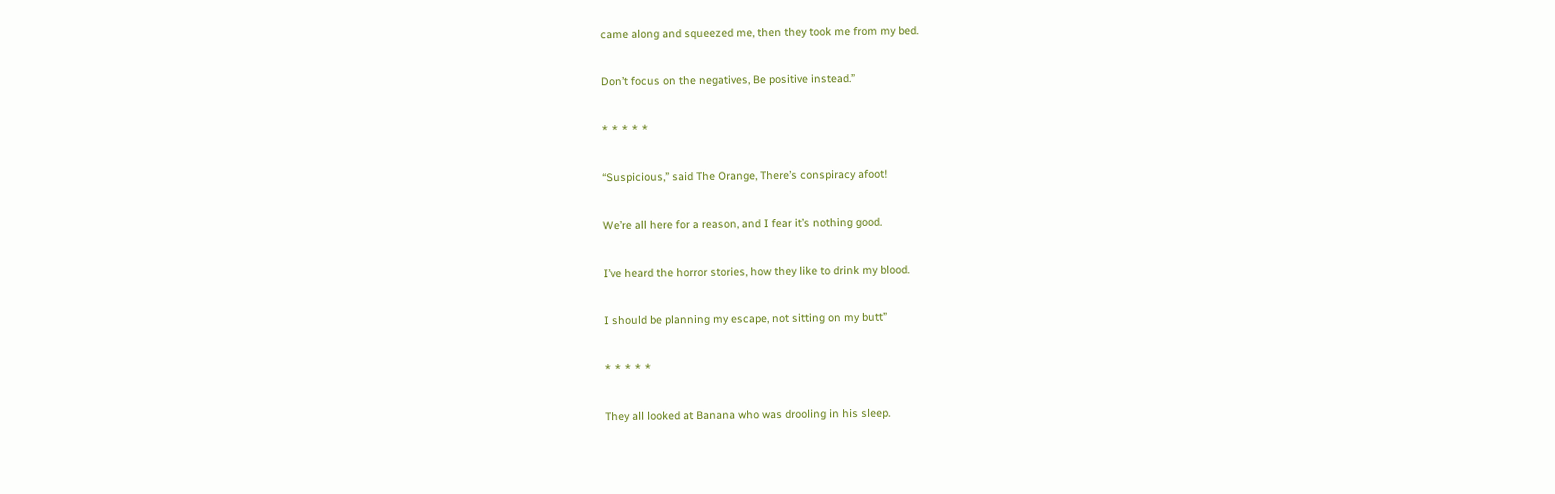came along and squeezed me, then they took me from my bed.

Don’t focus on the negatives, Be positive instead.”

* * * * *

“Suspicious,” said The Orange, There’s conspiracy afoot!

We’re all here for a reason, and I fear it’s nothing good.

I’ve heard the horror stories, how they like to drink my blood.

I should be planning my escape, not sitting on my butt”

* * * * *

They all looked at Banana who was drooling in his sleep.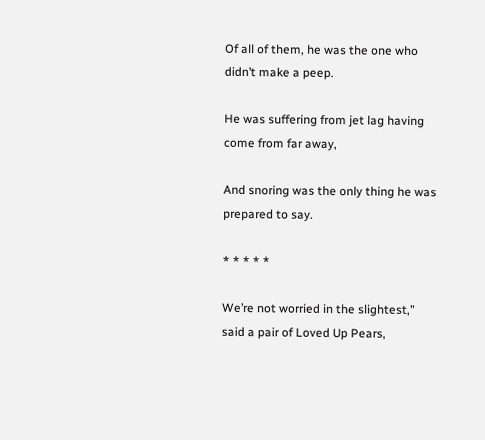Of all of them, he was the one who didn’t make a peep.

He was suffering from jet lag having come from far away,

And snoring was the only thing he was prepared to say.

* * * * *

We’re not worried in the slightest,” said a pair of Loved Up Pears,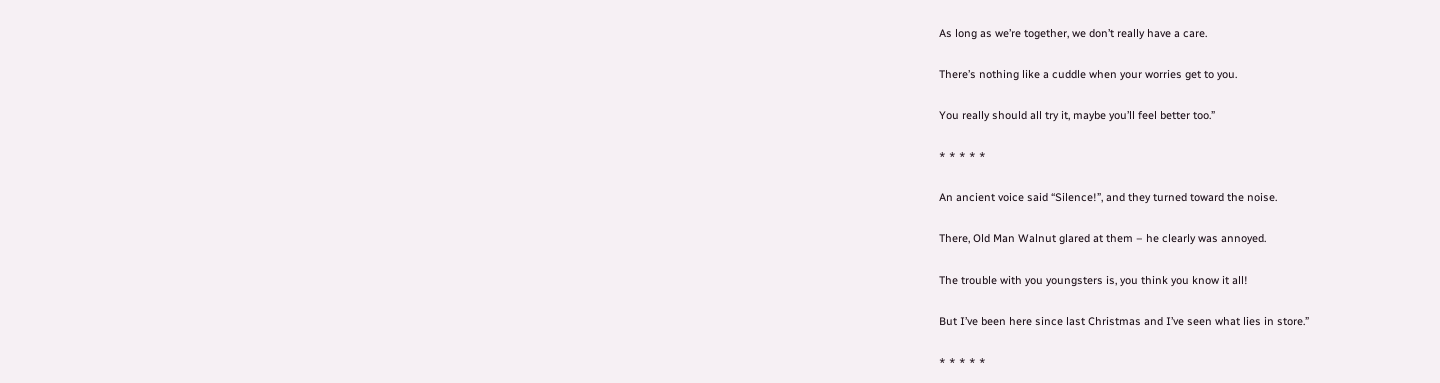As long as we’re together, we don’t really have a care.

There’s nothing like a cuddle when your worries get to you.

You really should all try it, maybe you’ll feel better too.”

* * * * *

An ancient voice said “Silence!”, and they turned toward the noise.

There, Old Man Walnut glared at them – he clearly was annoyed.

The trouble with you youngsters is, you think you know it all!

But I’ve been here since last Christmas and I’ve seen what lies in store.”

* * * * *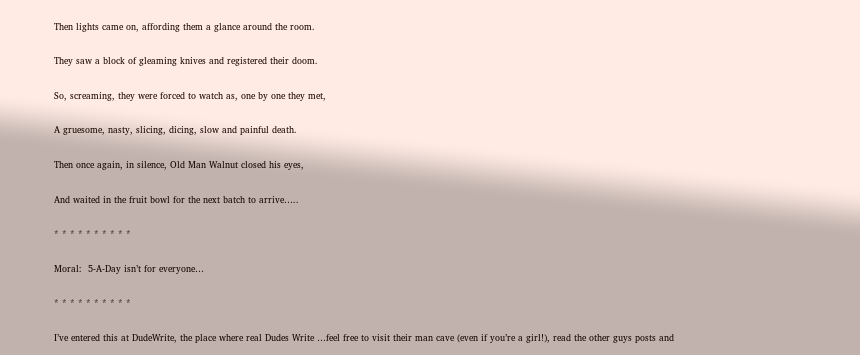Then lights came on, affording them a glance around the room.

They saw a block of gleaming knives and registered their doom.

So, screaming, they were forced to watch as, one by one they met,

A gruesome, nasty, slicing, dicing, slow and painful death.

Then once again, in silence, Old Man Walnut closed his eyes,

And waited in the fruit bowl for the next batch to arrive…..

* * * * * * * * * *

Moral:  5-A-Day isn’t for everyone…

* * * * * * * * * *

I’ve entered this at DudeWrite, the place where real Dudes Write …feel free to visit their man cave (even if you’re a girl!), read the other guys posts and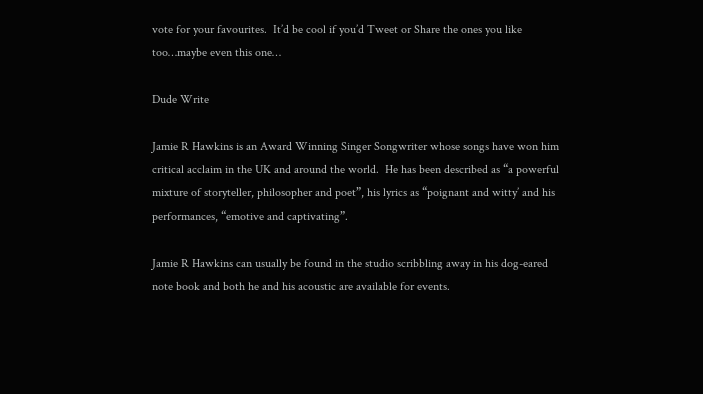vote for your favourites.  It’d be cool if you’d Tweet or Share the ones you like too…maybe even this one…

Dude Write

Jamie R Hawkins is an Award Winning Singer Songwriter whose songs have won him critical acclaim in the UK and around the world.  He has been described as “a powerful mixture of storyteller, philosopher and poet”, his lyrics as “poignant and witty’ and his performances, “emotive and captivating”.

Jamie R Hawkins can usually be found in the studio scribbling away in his dog-eared note book and both he and his acoustic are available for events.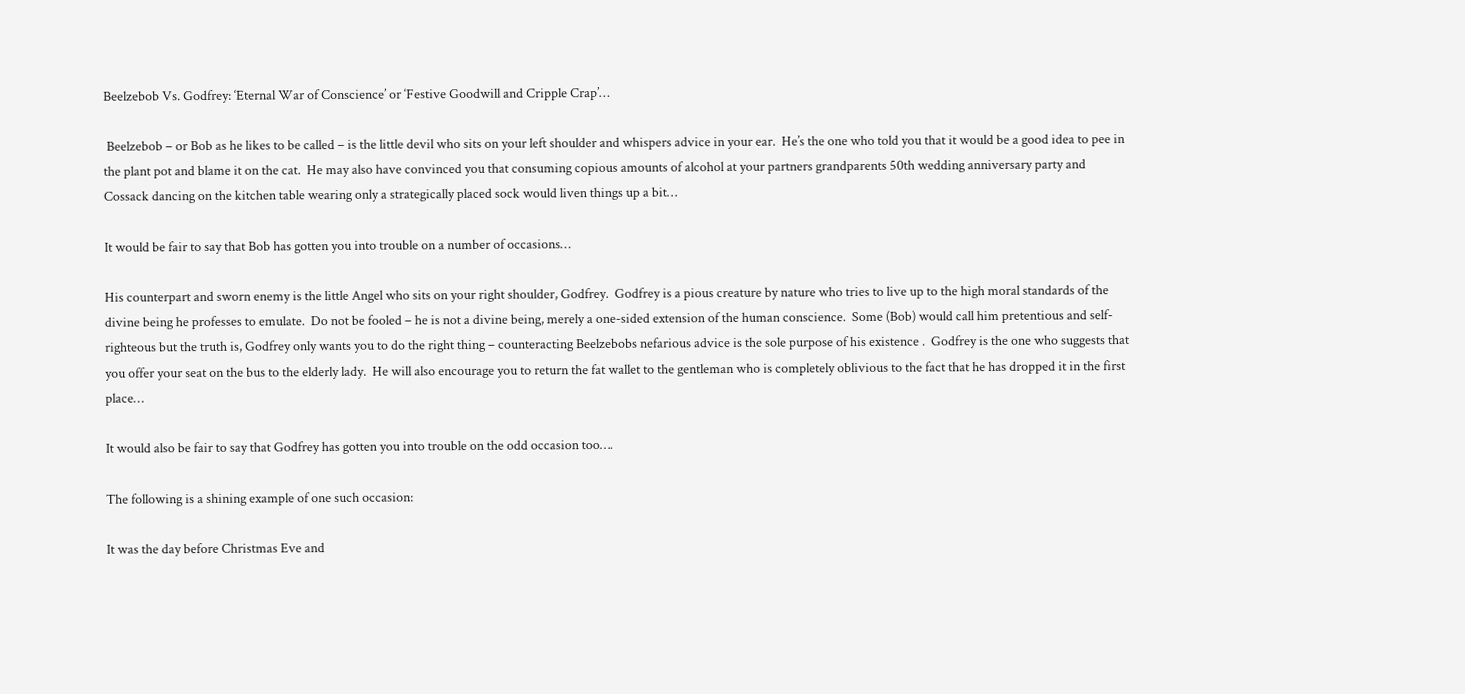Beelzebob Vs. Godfrey: ‘Eternal War of Conscience’ or ‘Festive Goodwill and Cripple Crap’…

 Beelzebob – or Bob as he likes to be called – is the little devil who sits on your left shoulder and whispers advice in your ear.  He’s the one who told you that it would be a good idea to pee in the plant pot and blame it on the cat.  He may also have convinced you that consuming copious amounts of alcohol at your partners grandparents 50th wedding anniversary party and Cossack dancing on the kitchen table wearing only a strategically placed sock would liven things up a bit…

It would be fair to say that Bob has gotten you into trouble on a number of occasions…

His counterpart and sworn enemy is the little Angel who sits on your right shoulder, Godfrey.  Godfrey is a pious creature by nature who tries to live up to the high moral standards of the divine being he professes to emulate.  Do not be fooled – he is not a divine being, merely a one-sided extension of the human conscience.  Some (Bob) would call him pretentious and self-righteous but the truth is, Godfrey only wants you to do the right thing – counteracting Beelzebobs nefarious advice is the sole purpose of his existence .  Godfrey is the one who suggests that you offer your seat on the bus to the elderly lady.  He will also encourage you to return the fat wallet to the gentleman who is completely oblivious to the fact that he has dropped it in the first place…

It would also be fair to say that Godfrey has gotten you into trouble on the odd occasion too….

The following is a shining example of one such occasion:

It was the day before Christmas Eve and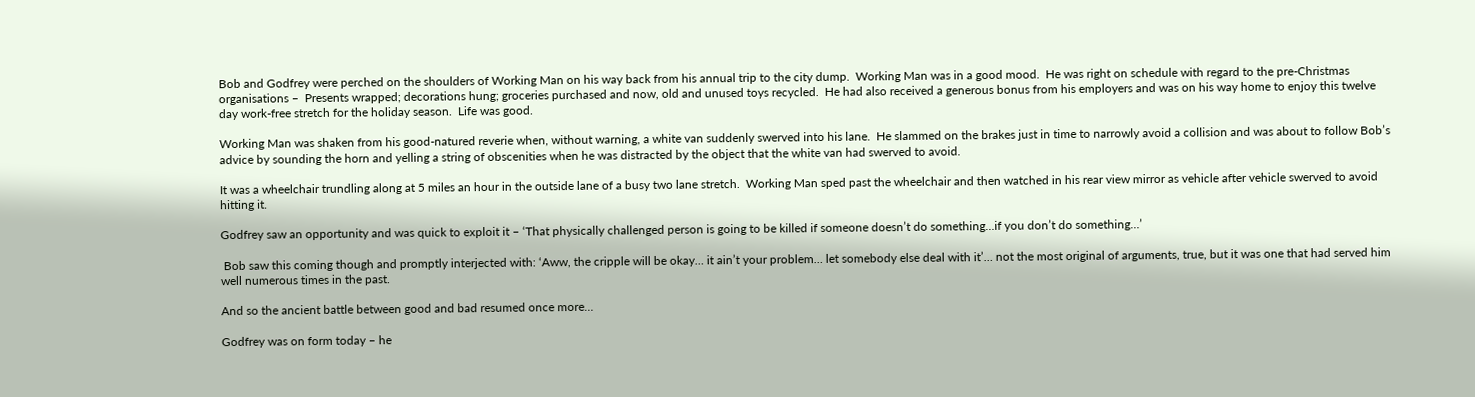Bob and Godfrey were perched on the shoulders of Working Man on his way back from his annual trip to the city dump.  Working Man was in a good mood.  He was right on schedule with regard to the pre-Christmas organisations –  Presents wrapped; decorations hung; groceries purchased and now, old and unused toys recycled.  He had also received a generous bonus from his employers and was on his way home to enjoy this twelve day work-free stretch for the holiday season.  Life was good.

Working Man was shaken from his good-natured reverie when, without warning, a white van suddenly swerved into his lane.  He slammed on the brakes just in time to narrowly avoid a collision and was about to follow Bob’s advice by sounding the horn and yelling a string of obscenities when he was distracted by the object that the white van had swerved to avoid.

It was a wheelchair trundling along at 5 miles an hour in the outside lane of a busy two lane stretch.  Working Man sped past the wheelchair and then watched in his rear view mirror as vehicle after vehicle swerved to avoid hitting it.

Godfrey saw an opportunity and was quick to exploit it – ‘That physically challenged person is going to be killed if someone doesn’t do something…if you don’t do something…’

 Bob saw this coming though and promptly interjected with: ‘Aww, the cripple will be okay… it ain’t your problem… let somebody else deal with it’… not the most original of arguments, true, but it was one that had served him well numerous times in the past.

And so the ancient battle between good and bad resumed once more…

Godfrey was on form today – he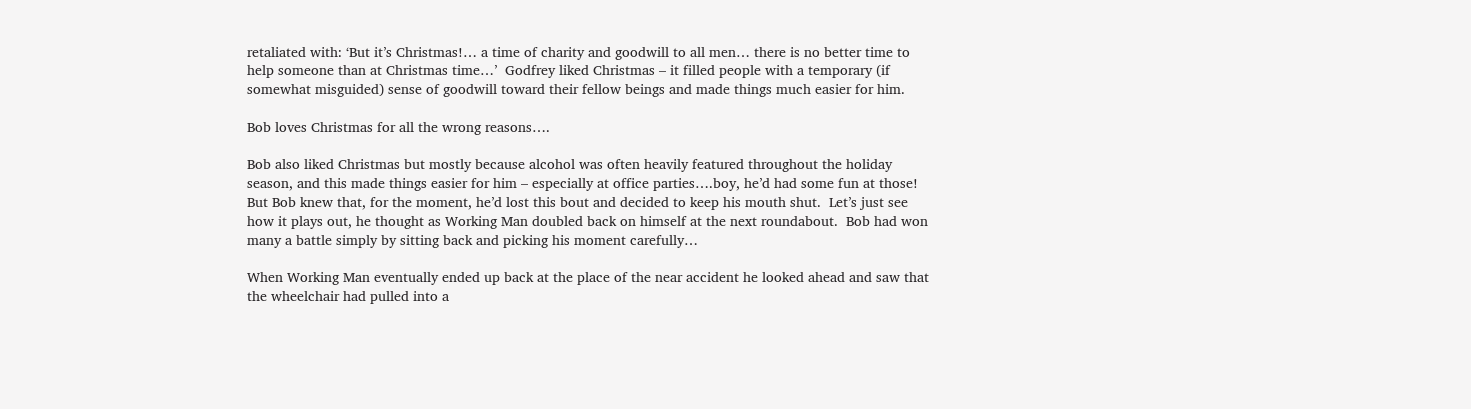retaliated with: ‘But it’s Christmas!… a time of charity and goodwill to all men… there is no better time to help someone than at Christmas time…’  Godfrey liked Christmas – it filled people with a temporary (if somewhat misguided) sense of goodwill toward their fellow beings and made things much easier for him.

Bob loves Christmas for all the wrong reasons….

Bob also liked Christmas but mostly because alcohol was often heavily featured throughout the holiday season, and this made things easier for him – especially at office parties….boy, he’d had some fun at those!  But Bob knew that, for the moment, he’d lost this bout and decided to keep his mouth shut.  Let’s just see how it plays out, he thought as Working Man doubled back on himself at the next roundabout.  Bob had won many a battle simply by sitting back and picking his moment carefully…

When Working Man eventually ended up back at the place of the near accident he looked ahead and saw that the wheelchair had pulled into a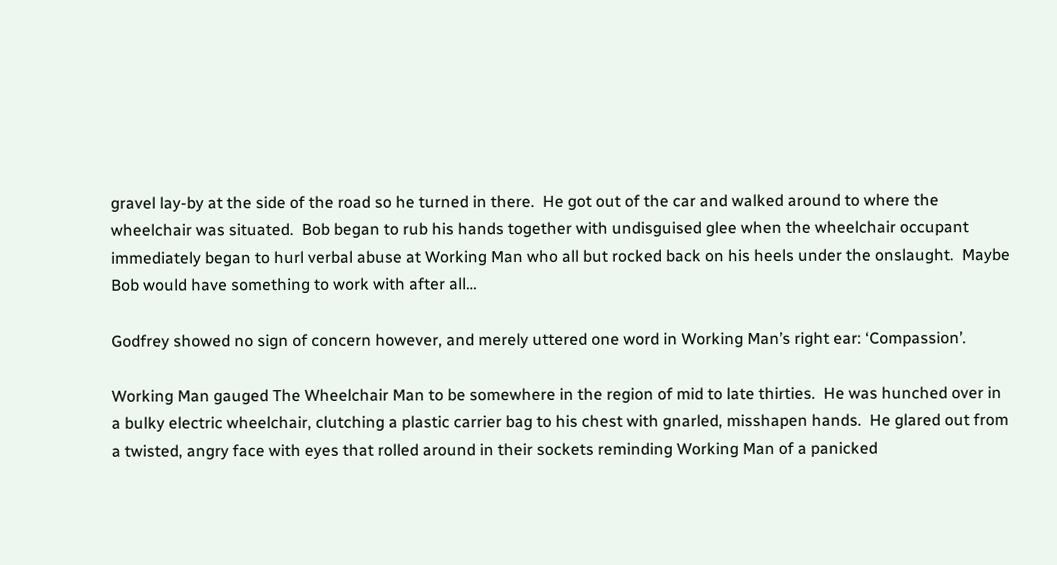gravel lay-by at the side of the road so he turned in there.  He got out of the car and walked around to where the wheelchair was situated.  Bob began to rub his hands together with undisguised glee when the wheelchair occupant immediately began to hurl verbal abuse at Working Man who all but rocked back on his heels under the onslaught.  Maybe Bob would have something to work with after all…

Godfrey showed no sign of concern however, and merely uttered one word in Working Man’s right ear: ‘Compassion’.

Working Man gauged The Wheelchair Man to be somewhere in the region of mid to late thirties.  He was hunched over in a bulky electric wheelchair, clutching a plastic carrier bag to his chest with gnarled, misshapen hands.  He glared out from a twisted, angry face with eyes that rolled around in their sockets reminding Working Man of a panicked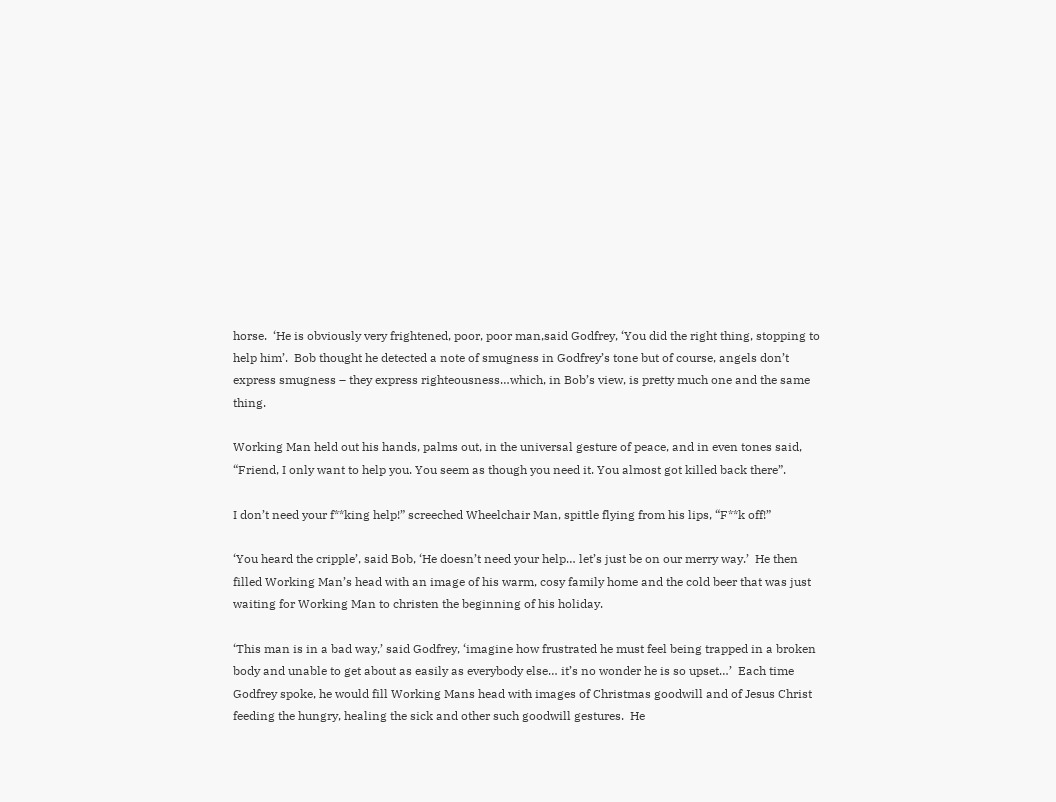horse.  ‘He is obviously very frightened, poor, poor man,said Godfrey, ‘You did the right thing, stopping to help him’.  Bob thought he detected a note of smugness in Godfrey’s tone but of course, angels don’t express smugness – they express righteousness…which, in Bob’s view, is pretty much one and the same thing.

Working Man held out his hands, palms out, in the universal gesture of peace, and in even tones said, “Friend, I only want to help you. You seem as though you need it. You almost got killed back there”.

I don’t need your f**king help!” screeched Wheelchair Man, spittle flying from his lips, “F**k off!”

‘You heard the cripple’, said Bob, ‘He doesn’t need your help… let’s just be on our merry way.’  He then filled Working Man’s head with an image of his warm, cosy family home and the cold beer that was just waiting for Working Man to christen the beginning of his holiday.

‘This man is in a bad way,’ said Godfrey, ‘imagine how frustrated he must feel being trapped in a broken body and unable to get about as easily as everybody else… it’s no wonder he is so upset…’  Each time Godfrey spoke, he would fill Working Mans head with images of Christmas goodwill and of Jesus Christ feeding the hungry, healing the sick and other such goodwill gestures.  He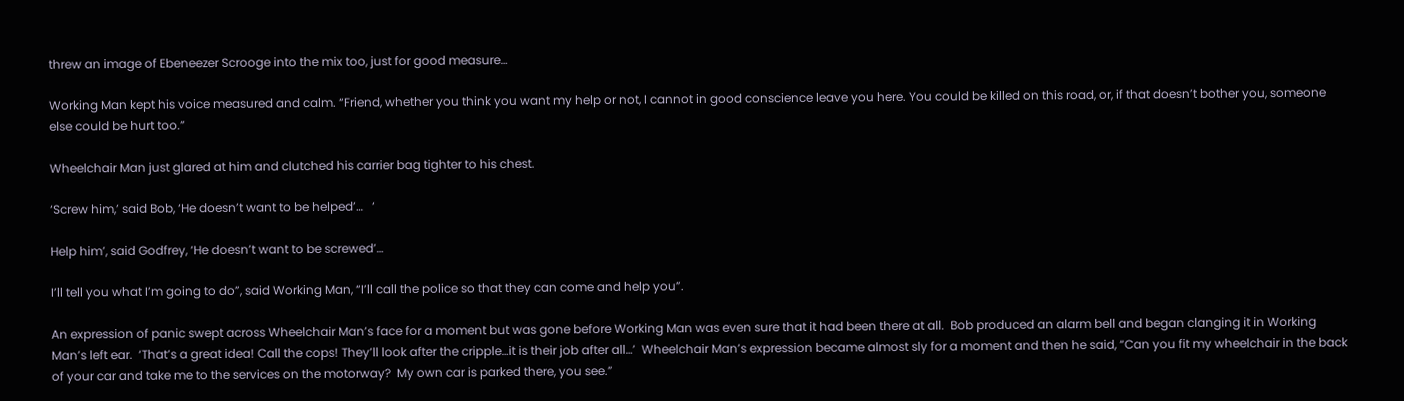threw an image of Ebeneezer Scrooge into the mix too, just for good measure…

Working Man kept his voice measured and calm. “Friend, whether you think you want my help or not, I cannot in good conscience leave you here. You could be killed on this road, or, if that doesn’t bother you, someone else could be hurt too.”

Wheelchair Man just glared at him and clutched his carrier bag tighter to his chest.

‘Screw him,’ said Bob, ‘He doesn’t want to be helped’…   ‘

Help him’, said Godfrey, ‘He doesn’t want to be screwed’…

I’ll tell you what I’m going to do”, said Working Man, “I’ll call the police so that they can come and help you”.

An expression of panic swept across Wheelchair Man’s face for a moment but was gone before Working Man was even sure that it had been there at all.  Bob produced an alarm bell and began clanging it in Working Man’s left ear.  ‘That’s a great idea! Call the cops! They’ll look after the cripple…it is their job after all…’  Wheelchair Man’s expression became almost sly for a moment and then he said, “Can you fit my wheelchair in the back of your car and take me to the services on the motorway?  My own car is parked there, you see.”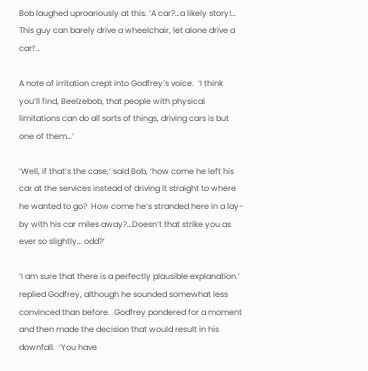Bob laughed uproariously at this. ‘A car?…a likely story!… This guy can barely drive a wheelchair, let alone drive a car!’…

A note of irritation crept into Godfrey’s voice.  ‘I think you’ll find, Beelzebob, that people with physical limitations can do all sorts of things, driving cars is but one of them…’

‘Well, if that’s the case,’ said Bob, ‘how come he left his car at the services instead of driving it straight to where he wanted to go?  How come he’s stranded here in a lay-by with his car miles away?…Doesn’t that strike you as ever so slightly… odd?’

‘I am sure that there is a perfectly plausible explanation.’  replied Godfrey, although he sounded somewhat less convinced than before.  Godfrey pondered for a moment and then made the decision that would result in his downfall.  ‘You have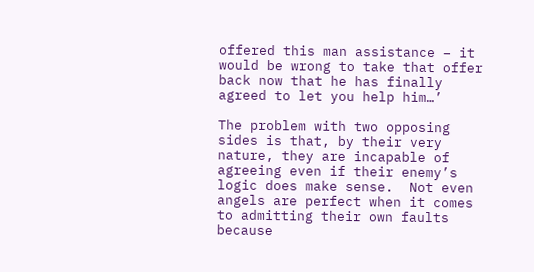offered this man assistance – it would be wrong to take that offer back now that he has finally agreed to let you help him…’

The problem with two opposing sides is that, by their very nature, they are incapable of agreeing even if their enemy’s logic does make sense.  Not even angels are perfect when it comes to admitting their own faults because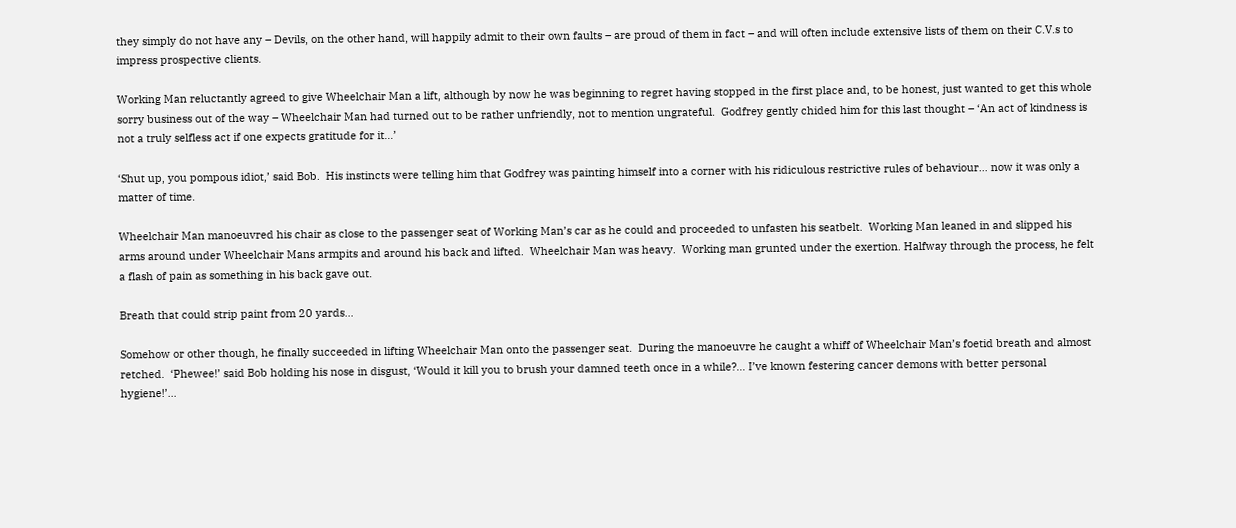they simply do not have any – Devils, on the other hand, will happily admit to their own faults – are proud of them in fact – and will often include extensive lists of them on their C.V.s to impress prospective clients.

Working Man reluctantly agreed to give Wheelchair Man a lift, although by now he was beginning to regret having stopped in the first place and, to be honest, just wanted to get this whole sorry business out of the way – Wheelchair Man had turned out to be rather unfriendly, not to mention ungrateful.  Godfrey gently chided him for this last thought – ‘An act of kindness is not a truly selfless act if one expects gratitude for it…’

‘Shut up, you pompous idiot,’ said Bob.  His instincts were telling him that Godfrey was painting himself into a corner with his ridiculous restrictive rules of behaviour… now it was only a matter of time.

Wheelchair Man manoeuvred his chair as close to the passenger seat of Working Man’s car as he could and proceeded to unfasten his seatbelt.  Working Man leaned in and slipped his arms around under Wheelchair Mans armpits and around his back and lifted.  Wheelchair Man was heavy.  Working man grunted under the exertion. Halfway through the process, he felt a flash of pain as something in his back gave out.

Breath that could strip paint from 20 yards…

Somehow or other though, he finally succeeded in lifting Wheelchair Man onto the passenger seat.  During the manoeuvre he caught a whiff of Wheelchair Man’s foetid breath and almost retched.  ‘Phewee!’ said Bob holding his nose in disgust, ‘Would it kill you to brush your damned teeth once in a while?… I’ve known festering cancer demons with better personal hygiene!’…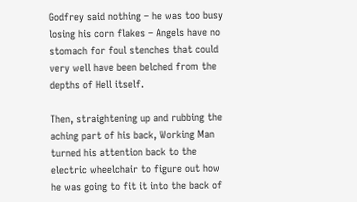Godfrey said nothing – he was too busy losing his corn flakes – Angels have no stomach for foul stenches that could very well have been belched from the depths of Hell itself.

Then, straightening up and rubbing the aching part of his back, Working Man turned his attention back to the electric wheelchair to figure out how he was going to fit it into the back of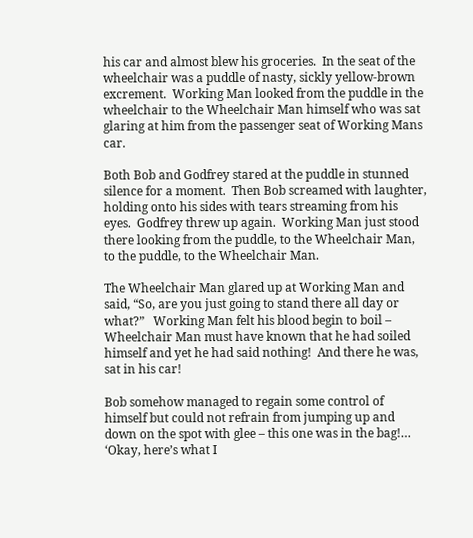his car and almost blew his groceries.  In the seat of the wheelchair was a puddle of nasty, sickly yellow-brown excrement.  Working Man looked from the puddle in the wheelchair to the Wheelchair Man himself who was sat glaring at him from the passenger seat of Working Mans car.

Both Bob and Godfrey stared at the puddle in stunned silence for a moment.  Then Bob screamed with laughter, holding onto his sides with tears streaming from his eyes.  Godfrey threw up again.  Working Man just stood there looking from the puddle, to the Wheelchair Man, to the puddle, to the Wheelchair Man.

The Wheelchair Man glared up at Working Man and said, “So, are you just going to stand there all day or what?”   Working Man felt his blood begin to boil – Wheelchair Man must have known that he had soiled himself and yet he had said nothing!  And there he was, sat in his car!

Bob somehow managed to regain some control of himself but could not refrain from jumping up and down on the spot with glee – this one was in the bag!… ‘Okay, here’s what I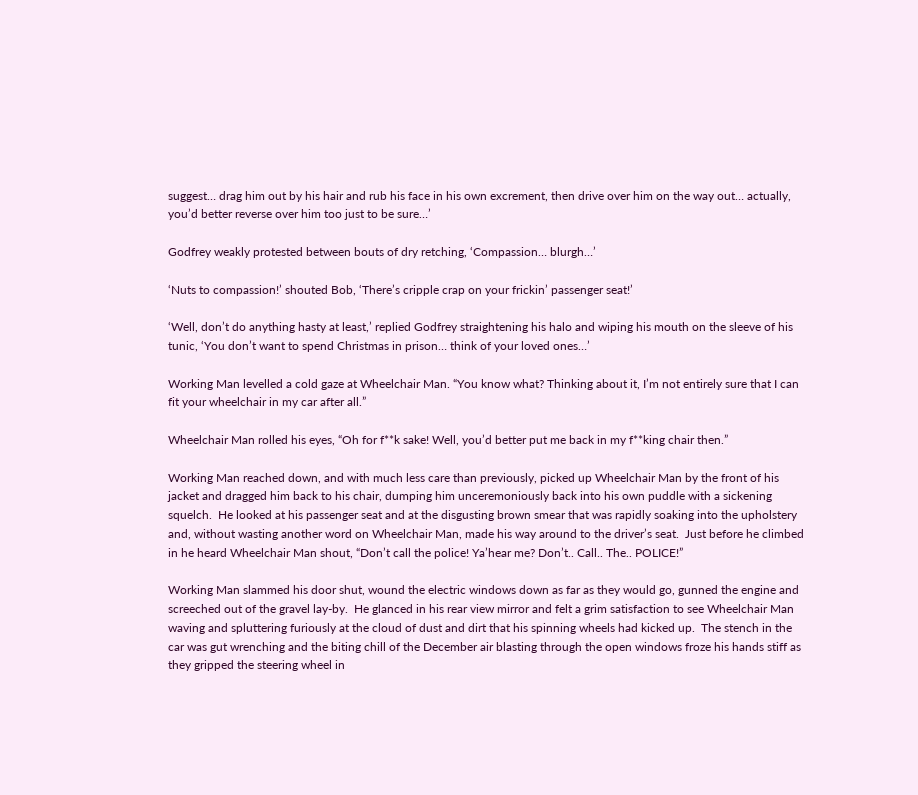suggest… drag him out by his hair and rub his face in his own excrement, then drive over him on the way out… actually, you’d better reverse over him too just to be sure…’

Godfrey weakly protested between bouts of dry retching, ‘Compassion… blurgh…’

‘Nuts to compassion!’ shouted Bob, ‘There’s cripple crap on your frickin’ passenger seat!’

‘Well, don’t do anything hasty at least,’ replied Godfrey straightening his halo and wiping his mouth on the sleeve of his tunic, ‘You don’t want to spend Christmas in prison… think of your loved ones…’

Working Man levelled a cold gaze at Wheelchair Man. “You know what? Thinking about it, I’m not entirely sure that I can fit your wheelchair in my car after all.”

Wheelchair Man rolled his eyes, “Oh for f**k sake! Well, you’d better put me back in my f**king chair then.”

Working Man reached down, and with much less care than previously, picked up Wheelchair Man by the front of his jacket and dragged him back to his chair, dumping him unceremoniously back into his own puddle with a sickening squelch.  He looked at his passenger seat and at the disgusting brown smear that was rapidly soaking into the upholstery and, without wasting another word on Wheelchair Man, made his way around to the driver’s seat.  Just before he climbed in he heard Wheelchair Man shout, “Don’t call the police! Ya’hear me? Don’t.. Call.. The.. POLICE!”

Working Man slammed his door shut, wound the electric windows down as far as they would go, gunned the engine and screeched out of the gravel lay-by.  He glanced in his rear view mirror and felt a grim satisfaction to see Wheelchair Man waving and spluttering furiously at the cloud of dust and dirt that his spinning wheels had kicked up.  The stench in the car was gut wrenching and the biting chill of the December air blasting through the open windows froze his hands stiff as they gripped the steering wheel in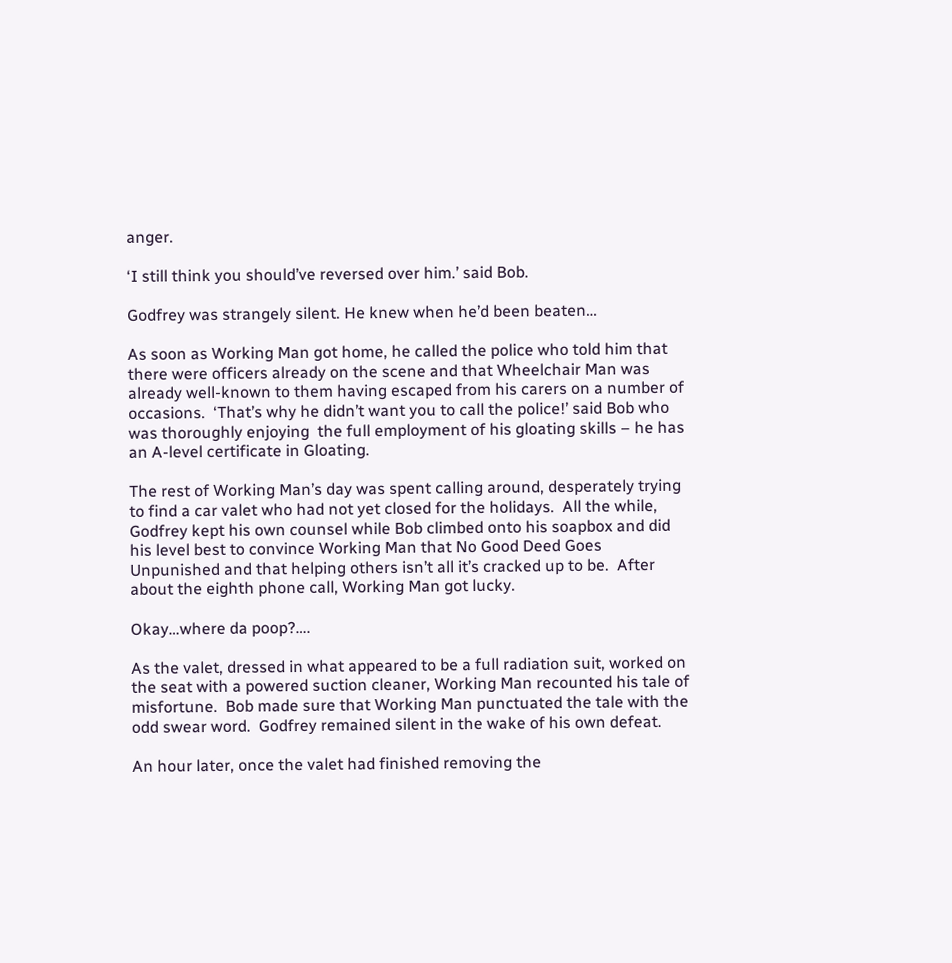anger.

‘I still think you should’ve reversed over him.’ said Bob.

Godfrey was strangely silent. He knew when he’d been beaten…

As soon as Working Man got home, he called the police who told him that there were officers already on the scene and that Wheelchair Man was already well-known to them having escaped from his carers on a number of occasions.  ‘That’s why he didn’t want you to call the police!’ said Bob who was thoroughly enjoying  the full employment of his gloating skills – he has an A-level certificate in Gloating.

The rest of Working Man’s day was spent calling around, desperately trying to find a car valet who had not yet closed for the holidays.  All the while, Godfrey kept his own counsel while Bob climbed onto his soapbox and did his level best to convince Working Man that No Good Deed Goes Unpunished and that helping others isn’t all it’s cracked up to be.  After about the eighth phone call, Working Man got lucky.

Okay…where da poop?….

As the valet, dressed in what appeared to be a full radiation suit, worked on the seat with a powered suction cleaner, Working Man recounted his tale of misfortune.  Bob made sure that Working Man punctuated the tale with the odd swear word.  Godfrey remained silent in the wake of his own defeat.

An hour later, once the valet had finished removing the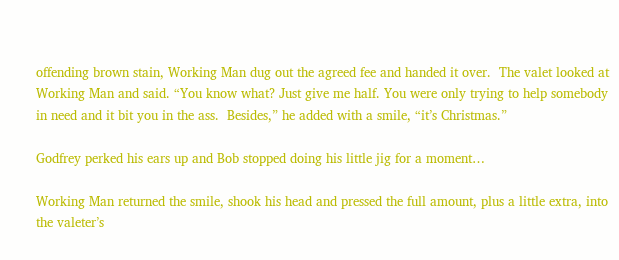offending brown stain, Working Man dug out the agreed fee and handed it over.  The valet looked at Working Man and said. “You know what? Just give me half. You were only trying to help somebody in need and it bit you in the ass.  Besides,” he added with a smile, “it’s Christmas.”

Godfrey perked his ears up and Bob stopped doing his little jig for a moment…

Working Man returned the smile, shook his head and pressed the full amount, plus a little extra, into the valeter’s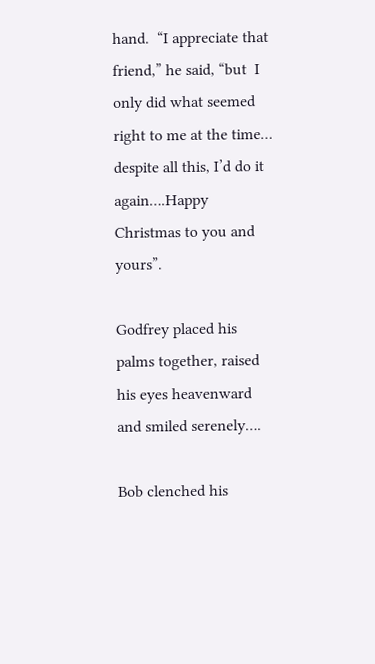hand.  “I appreciate that friend,” he said, “but  I only did what seemed right to me at the time… despite all this, I’d do it again….Happy Christmas to you and yours”.

Godfrey placed his palms together, raised his eyes heavenward and smiled serenely….

Bob clenched his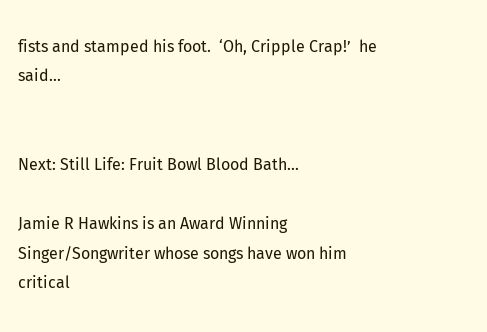fists and stamped his foot.  ‘Oh, Cripple Crap!’  he said…


Next: Still Life: Fruit Bowl Blood Bath…

Jamie R Hawkins is an Award Winning Singer/Songwriter whose songs have won him critical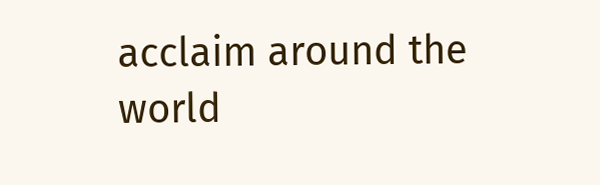acclaim around the world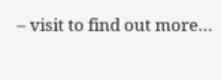– visit to find out more…